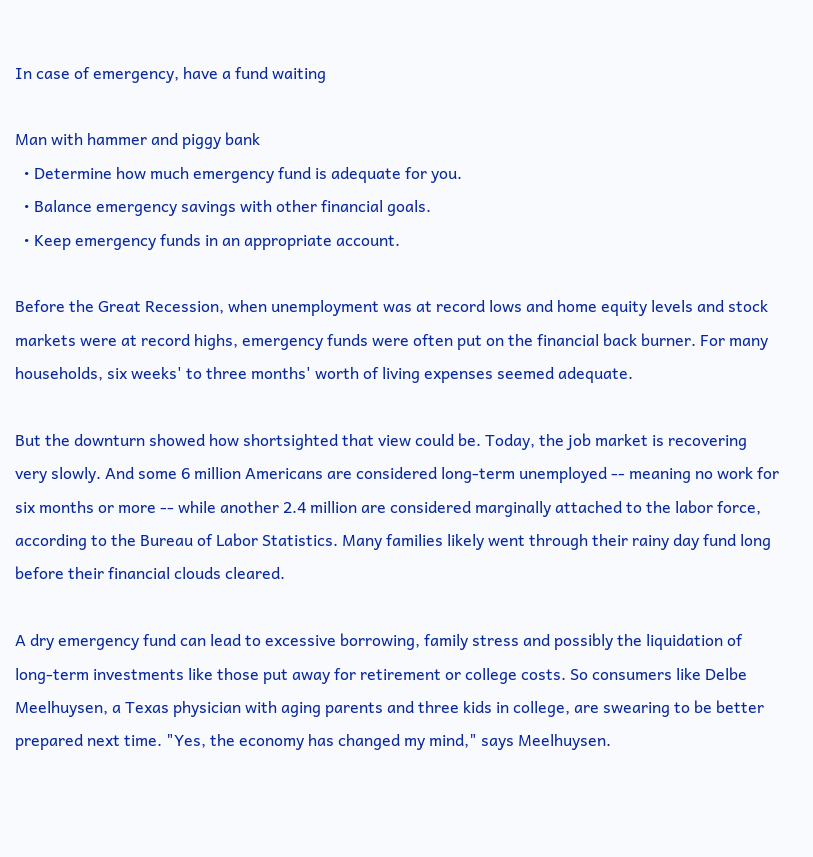In case of emergency, have a fund waiting

Man with hammer and piggy bank
  • Determine how much emergency fund is adequate for you.
  • Balance emergency savings with other financial goals.
  • Keep emergency funds in an appropriate account.

Before the Great Recession, when unemployment was at record lows and home equity levels and stock markets were at record highs, emergency funds were often put on the financial back burner. For many households, six weeks' to three months' worth of living expenses seemed adequate.

But the downturn showed how shortsighted that view could be. Today, the job market is recovering very slowly. And some 6 million Americans are considered long-term unemployed -- meaning no work for six months or more -- while another 2.4 million are considered marginally attached to the labor force, according to the Bureau of Labor Statistics. Many families likely went through their rainy day fund long before their financial clouds cleared.

A dry emergency fund can lead to excessive borrowing, family stress and possibly the liquidation of long-term investments like those put away for retirement or college costs. So consumers like Delbe Meelhuysen, a Texas physician with aging parents and three kids in college, are swearing to be better prepared next time. "Yes, the economy has changed my mind," says Meelhuysen.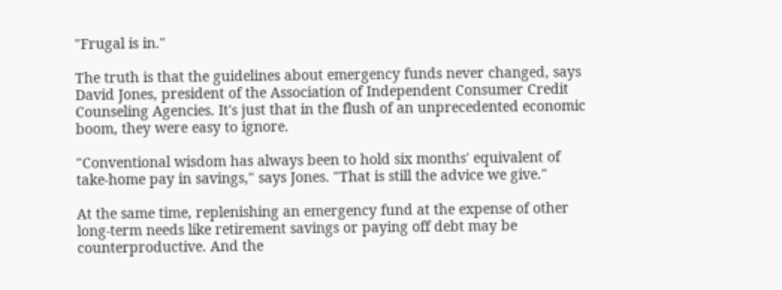"Frugal is in."

The truth is that the guidelines about emergency funds never changed, says David Jones, president of the Association of Independent Consumer Credit Counseling Agencies. It's just that in the flush of an unprecedented economic boom, they were easy to ignore.

"Conventional wisdom has always been to hold six months' equivalent of take-home pay in savings," says Jones. "That is still the advice we give."

At the same time, replenishing an emergency fund at the expense of other long-term needs like retirement savings or paying off debt may be counterproductive. And the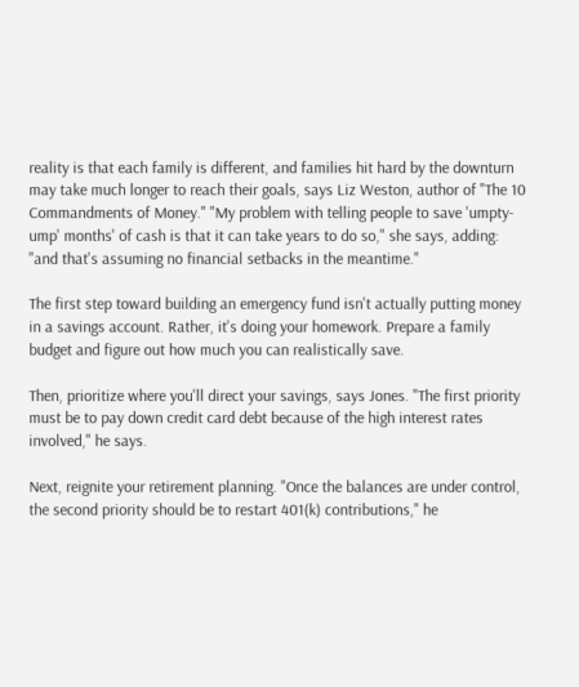reality is that each family is different, and families hit hard by the downturn may take much longer to reach their goals, says Liz Weston, author of "The 10 Commandments of Money." "My problem with telling people to save 'umpty-ump' months' of cash is that it can take years to do so," she says, adding: "and that's assuming no financial setbacks in the meantime."

The first step toward building an emergency fund isn't actually putting money in a savings account. Rather, it's doing your homework. Prepare a family budget and figure out how much you can realistically save.

Then, prioritize where you'll direct your savings, says Jones. "The first priority must be to pay down credit card debt because of the high interest rates involved," he says.

Next, reignite your retirement planning. "Once the balances are under control, the second priority should be to restart 401(k) contributions," he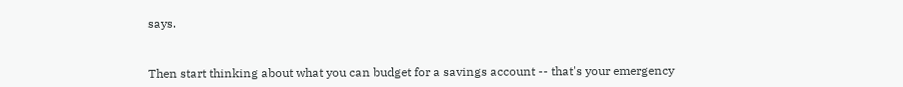says.


Then start thinking about what you can budget for a savings account -- that's your emergency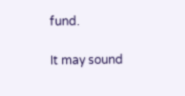fund.

It may sound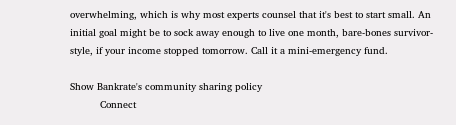overwhelming, which is why most experts counsel that it's best to start small. An initial goal might be to sock away enough to live one month, bare-bones survivor-style, if your income stopped tomorrow. Call it a mini-emergency fund.

Show Bankrate's community sharing policy
          Connect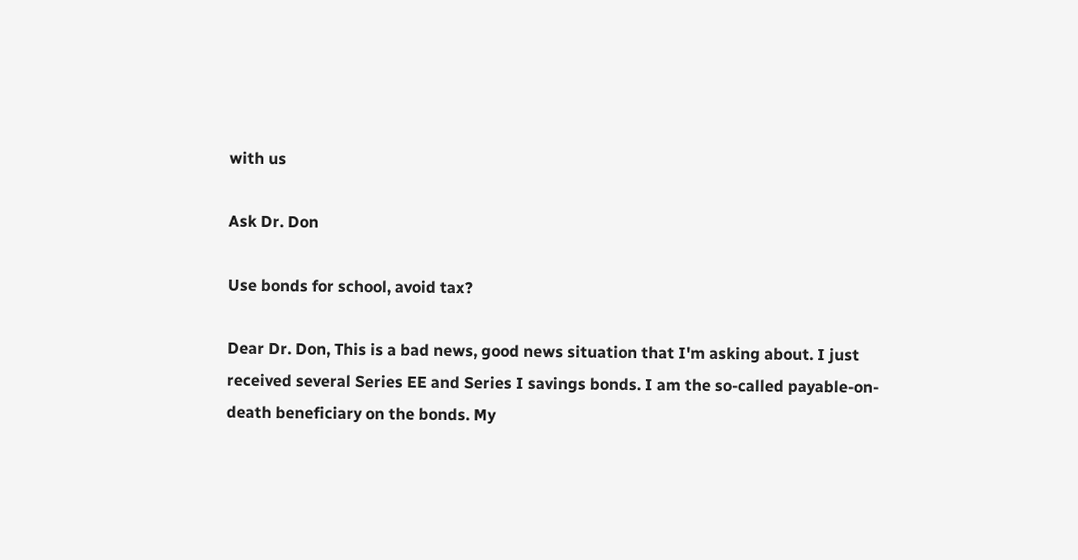with us

Ask Dr. Don

Use bonds for school, avoid tax?

Dear Dr. Don, This is a bad news, good news situation that I'm asking about. I just received several Series EE and Series I savings bonds. I am the so-called payable-on-death beneficiary on the bonds. My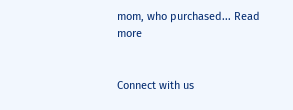mom, who purchased... Read more


Connect with us